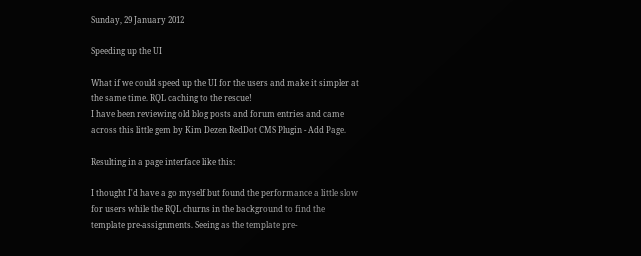Sunday, 29 January 2012

Speeding up the UI

What if we could speed up the UI for the users and make it simpler at the same time. RQL caching to the rescue!
I have been reviewing old blog posts and forum entries and came across this little gem by Kim Dezen RedDot CMS Plugin - Add Page.

Resulting in a page interface like this:

I thought I'd have a go myself but found the performance a little slow for users while the RQL churns in the background to find the template pre-assignments. Seeing as the template pre-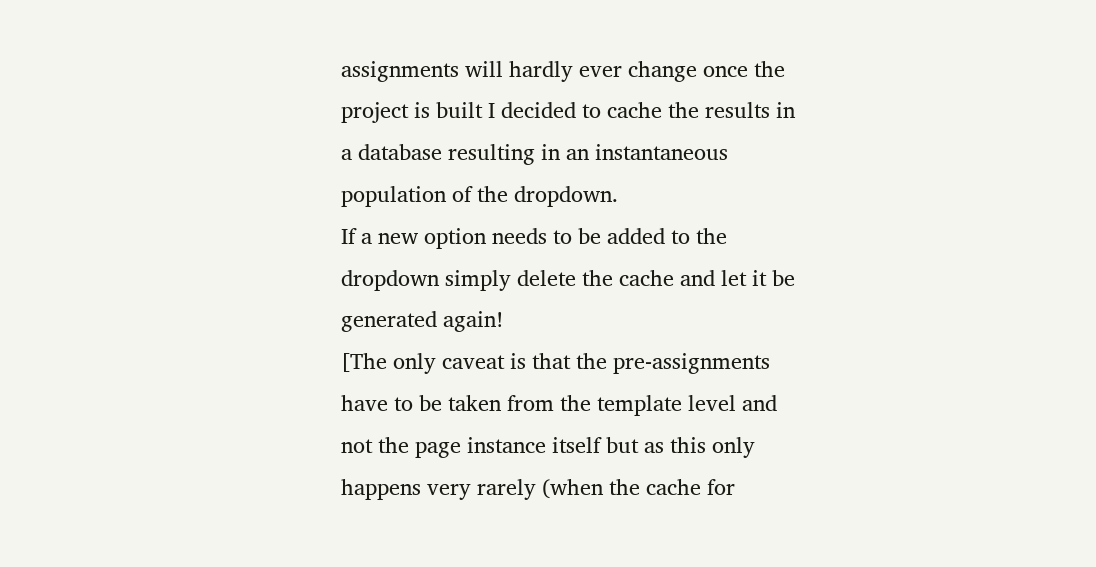assignments will hardly ever change once the project is built I decided to cache the results in a database resulting in an instantaneous population of the dropdown.
If a new option needs to be added to the dropdown simply delete the cache and let it be generated again!
[The only caveat is that the pre-assignments have to be taken from the template level and not the page instance itself but as this only happens very rarely (when the cache for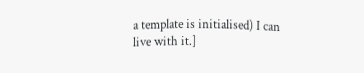a template is initialised) I can live with it.]